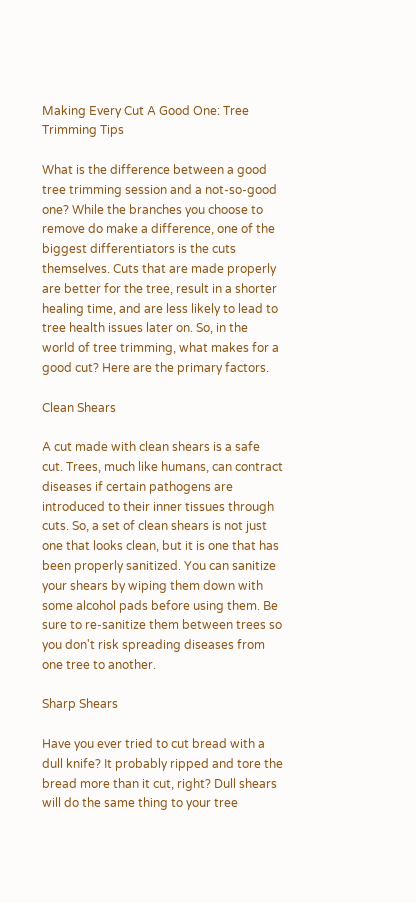Making Every Cut A Good One: Tree Trimming Tips

What is the difference between a good tree trimming session and a not-so-good one? While the branches you choose to remove do make a difference, one of the biggest differentiators is the cuts themselves. Cuts that are made properly are better for the tree, result in a shorter healing time, and are less likely to lead to tree health issues later on. So, in the world of tree trimming, what makes for a good cut? Here are the primary factors.

Clean Shears

A cut made with clean shears is a safe cut. Trees, much like humans, can contract diseases if certain pathogens are introduced to their inner tissues through cuts. So, a set of clean shears is not just one that looks clean, but it is one that has been properly sanitized. You can sanitize your shears by wiping them down with some alcohol pads before using them. Be sure to re-sanitize them between trees so you don't risk spreading diseases from one tree to another.

Sharp Shears

Have you ever tried to cut bread with a dull knife? It probably ripped and tore the bread more than it cut, right? Dull shears will do the same thing to your tree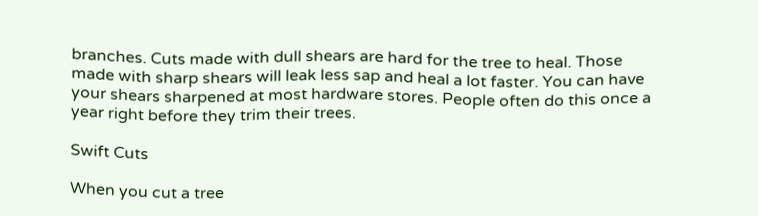branches. Cuts made with dull shears are hard for the tree to heal. Those made with sharp shears will leak less sap and heal a lot faster. You can have your shears sharpened at most hardware stores. People often do this once a year right before they trim their trees.

Swift Cuts

When you cut a tree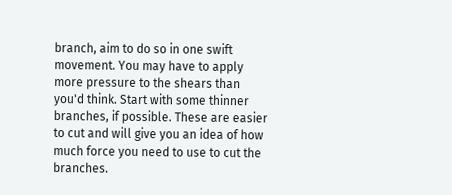branch, aim to do so in one swift movement. You may have to apply more pressure to the shears than you'd think. Start with some thinner branches, if possible. These are easier to cut and will give you an idea of how much force you need to use to cut the branches.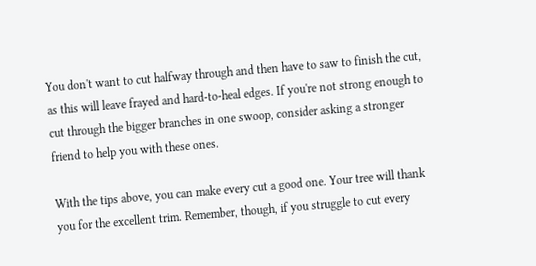You don't want to cut halfway through and then have to saw to finish the cut, as this will leave frayed and hard-to-heal edges. If you're not strong enough to cut through the bigger branches in one swoop, consider asking a stronger friend to help you with these ones.

With the tips above, you can make every cut a good one. Your tree will thank you for the excellent trim. Remember, though, if you struggle to cut every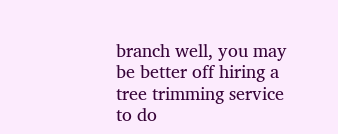branch well, you may be better off hiring a tree trimming service to do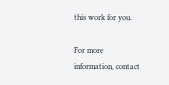this work for you.

For more information, contact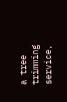a tree trimming service,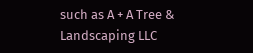such as A + A Tree & Landscaping LLC